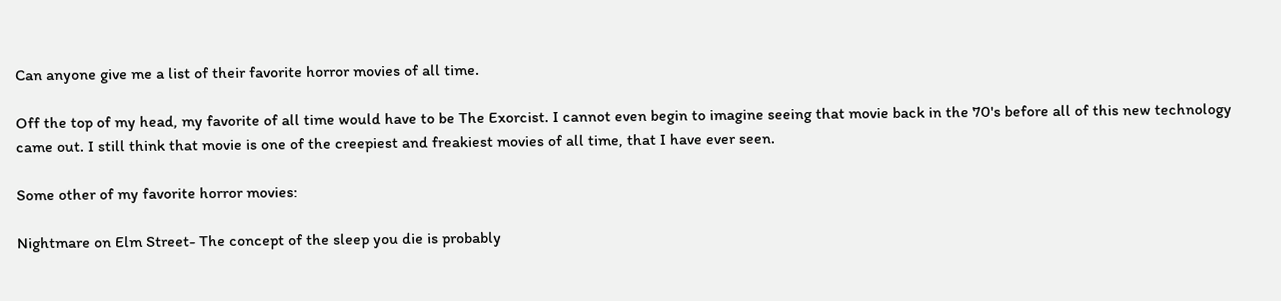Can anyone give me a list of their favorite horror movies of all time.

Off the top of my head, my favorite of all time would have to be The Exorcist. I cannot even begin to imagine seeing that movie back in the 70's before all of this new technology came out. I still think that movie is one of the creepiest and freakiest movies of all time, that I have ever seen.

Some other of my favorite horror movies:

Nightmare on Elm Street- The concept of the sleep you die is probably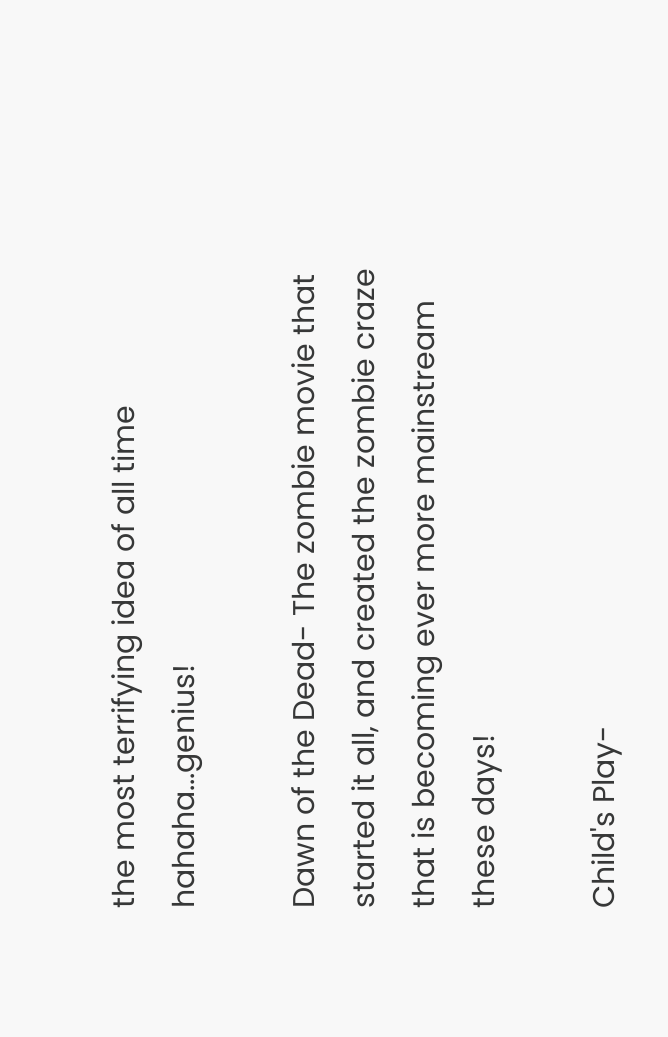the most terrifying idea of all time hahaha...genius!

Dawn of the Dead- The zombie movie that started it all, and created the zombie craze that is becoming ever more mainstream these days!

Child's Play-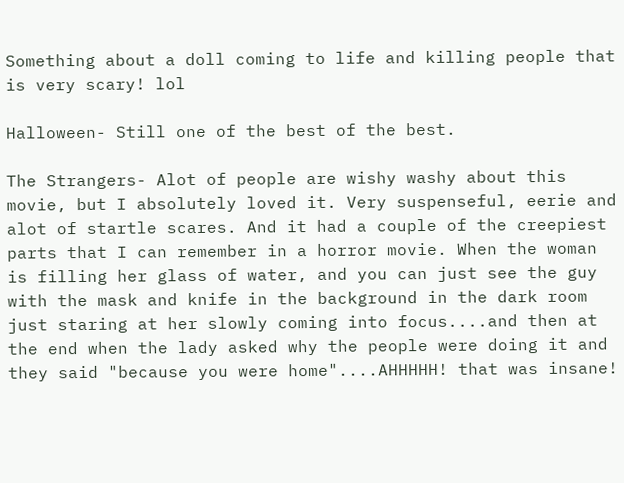Something about a doll coming to life and killing people that is very scary! lol

Halloween- Still one of the best of the best.

The Strangers- Alot of people are wishy washy about this movie, but I absolutely loved it. Very suspenseful, eerie and alot of startle scares. And it had a couple of the creepiest parts that I can remember in a horror movie. When the woman is filling her glass of water, and you can just see the guy with the mask and knife in the background in the dark room just staring at her slowly coming into focus....and then at the end when the lady asked why the people were doing it and they said "because you were home"....AHHHHH! that was insane!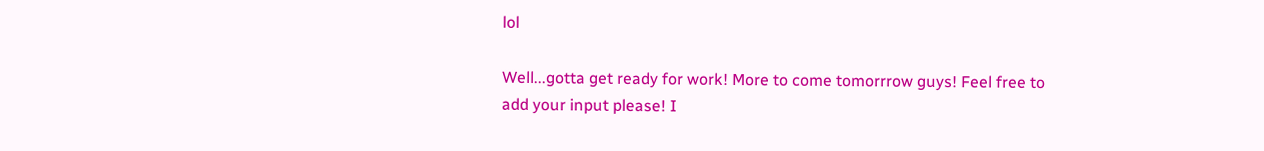lol

Well...gotta get ready for work! More to come tomorrrow guys! Feel free to add your input please! I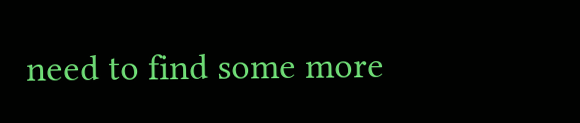need to find some more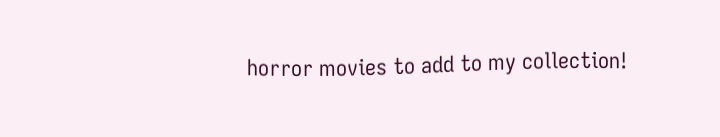horror movies to add to my collection!